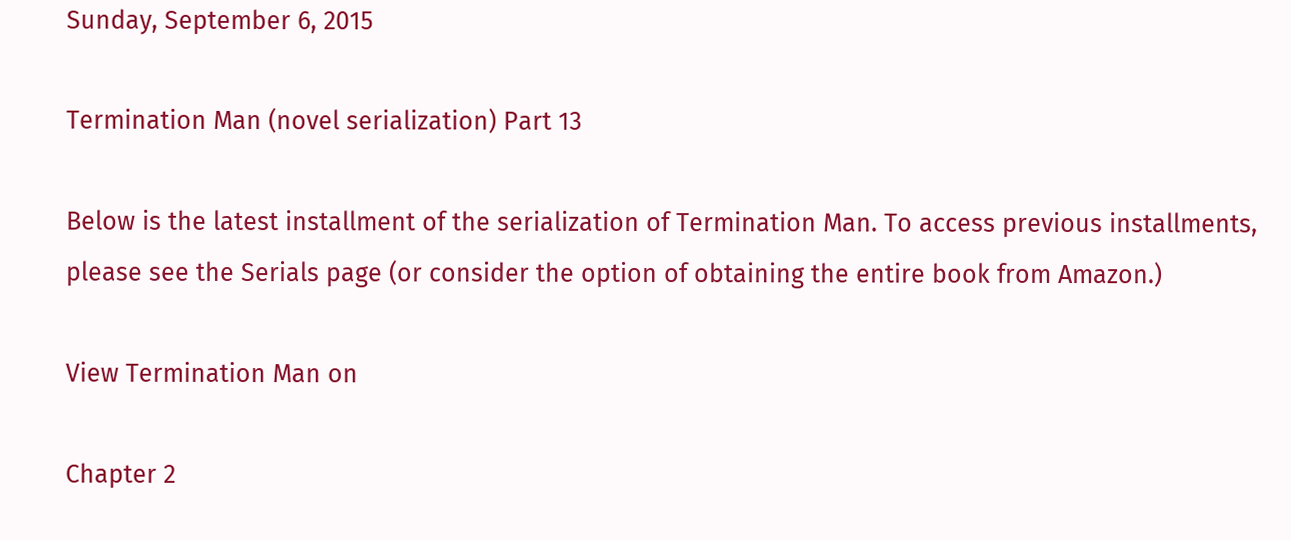Sunday, September 6, 2015

Termination Man (novel serialization) Part 13

Below is the latest installment of the serialization of Termination Man. To access previous installments, please see the Serials page (or consider the option of obtaining the entire book from Amazon.)

View Termination Man on

Chapter 2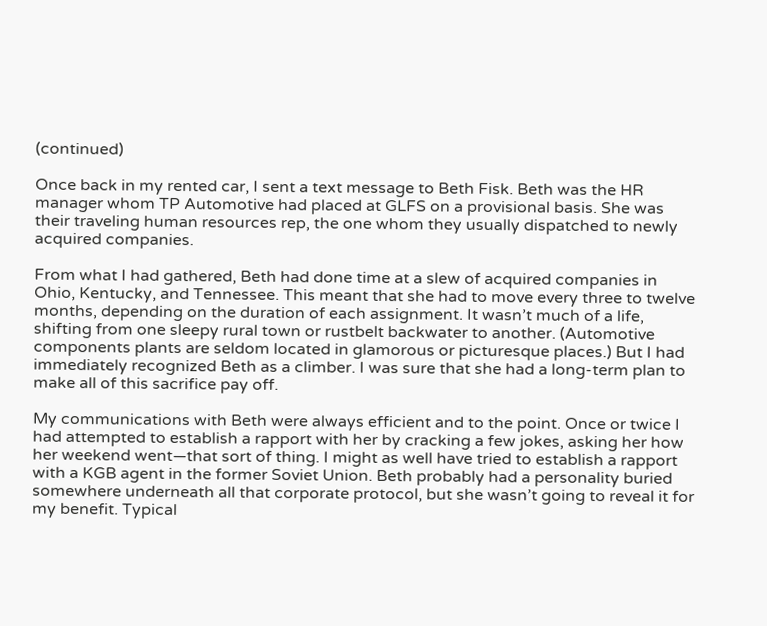(continued)

Once back in my rented car, I sent a text message to Beth Fisk. Beth was the HR manager whom TP Automotive had placed at GLFS on a provisional basis. She was their traveling human resources rep, the one whom they usually dispatched to newly acquired companies.

From what I had gathered, Beth had done time at a slew of acquired companies in Ohio, Kentucky, and Tennessee. This meant that she had to move every three to twelve months, depending on the duration of each assignment. It wasn’t much of a life, shifting from one sleepy rural town or rustbelt backwater to another. (Automotive components plants are seldom located in glamorous or picturesque places.) But I had immediately recognized Beth as a climber. I was sure that she had a long-term plan to make all of this sacrifice pay off.

My communications with Beth were always efficient and to the point. Once or twice I had attempted to establish a rapport with her by cracking a few jokes, asking her how her weekend went—that sort of thing. I might as well have tried to establish a rapport with a KGB agent in the former Soviet Union. Beth probably had a personality buried somewhere underneath all that corporate protocol, but she wasn’t going to reveal it for my benefit. Typical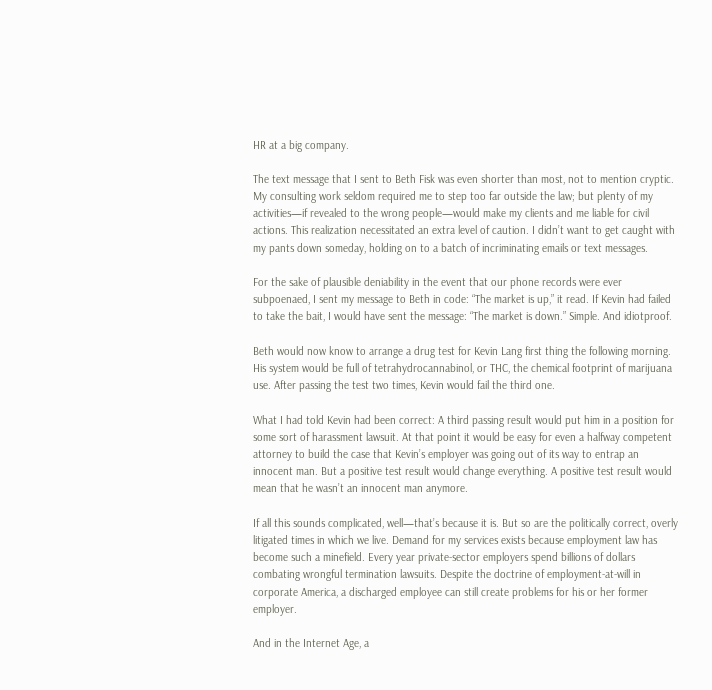HR at a big company.

The text message that I sent to Beth Fisk was even shorter than most, not to mention cryptic. My consulting work seldom required me to step too far outside the law; but plenty of my activities—if revealed to the wrong people—would make my clients and me liable for civil actions. This realization necessitated an extra level of caution. I didn’t want to get caught with my pants down someday, holding on to a batch of incriminating emails or text messages.

For the sake of plausible deniability in the event that our phone records were ever subpoenaed, I sent my message to Beth in code: “The market is up,” it read. If Kevin had failed to take the bait, I would have sent the message: “The market is down.” Simple. And idiotproof.

Beth would now know to arrange a drug test for Kevin Lang first thing the following morning. His system would be full of tetrahydrocannabinol, or THC, the chemical footprint of marijuana use. After passing the test two times, Kevin would fail the third one.

What I had told Kevin had been correct: A third passing result would put him in a position for some sort of harassment lawsuit. At that point it would be easy for even a halfway competent attorney to build the case that Kevin’s employer was going out of its way to entrap an innocent man. But a positive test result would change everything. A positive test result would mean that he wasn’t an innocent man anymore.

If all this sounds complicated, well—that’s because it is. But so are the politically correct, overly litigated times in which we live. Demand for my services exists because employment law has become such a minefield. Every year private-sector employers spend billions of dollars combating wrongful termination lawsuits. Despite the doctrine of employment-at-will in corporate America, a discharged employee can still create problems for his or her former employer.

And in the Internet Age, a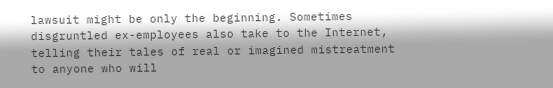lawsuit might be only the beginning. Sometimes disgruntled ex-employees also take to the Internet, telling their tales of real or imagined mistreatment to anyone who will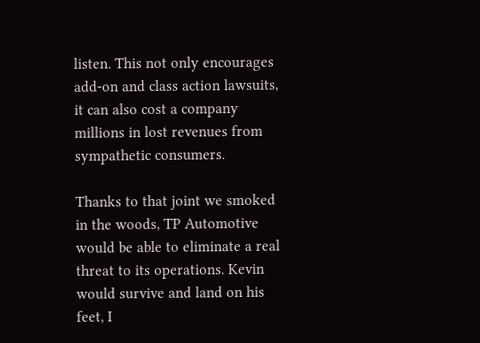listen. This not only encourages add-on and class action lawsuits, it can also cost a company millions in lost revenues from sympathetic consumers.

Thanks to that joint we smoked in the woods, TP Automotive would be able to eliminate a real threat to its operations. Kevin would survive and land on his feet, I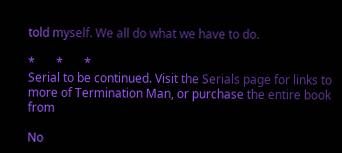told myself. We all do what we have to do.

*       *       *
Serial to be continued. Visit the Serials page for links to more of Termination Man, or purchase the entire book from

No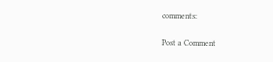comments:

Post a Comment